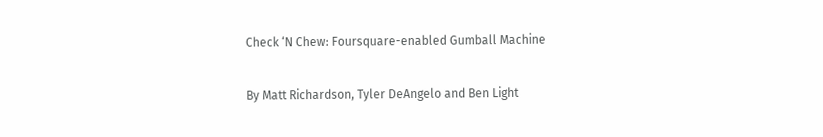Check ‘N Chew: Foursquare-enabled Gumball Machine

By Matt Richardson, Tyler DeAngelo and Ben Light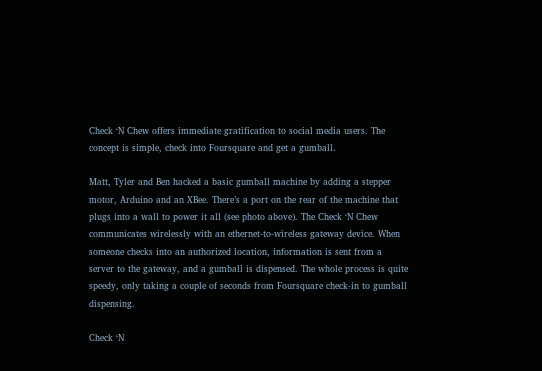Check ‘N Chew offers immediate gratification to social media users. The concept is simple, check into Foursquare and get a gumball.

Matt, Tyler and Ben hacked a basic gumball machine by adding a stepper motor, Arduino and an XBee. There’s a port on the rear of the machine that plugs into a wall to power it all (see photo above). The Check ‘N Chew communicates wirelessly with an ethernet-to-wireless gateway device. When someone checks into an authorized location, information is sent from a server to the gateway, and a gumball is dispensed. The whole process is quite speedy, only taking a couple of seconds from Foursquare check-in to gumball dispensing.

Check ‘N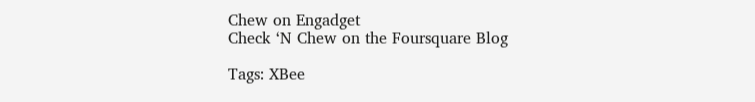Chew on Engadget
Check ‘N Chew on the Foursquare Blog

Tags: XBee